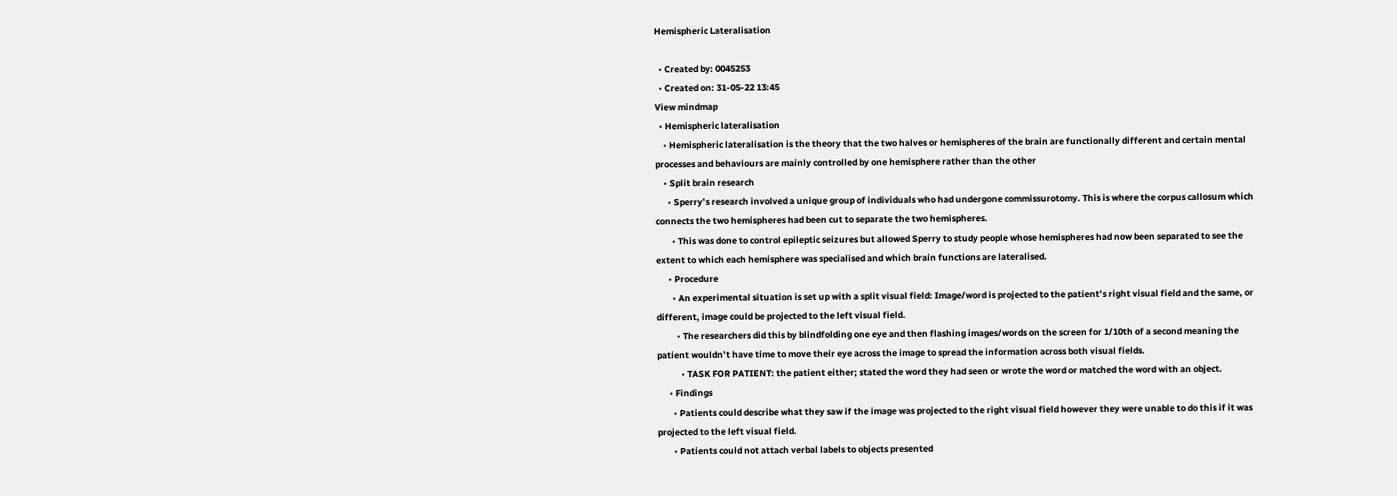Hemispheric Lateralisation

  • Created by: 0045253
  • Created on: 31-05-22 13:45
View mindmap
  • Hemispheric lateralisation
    • Hemispheric lateralisation is the theory that the two halves or hemispheres of the brain are functionally different and certain mental processes and behaviours are mainly controlled by one hemisphere rather than the other
    • Split brain research
      • Sperry’s research involved a unique group of individuals who had undergone commissurotomy. This is where the corpus callosum which connects the two hemispheres had been cut to separate the two hemispheres.
        • This was done to control epileptic seizures but allowed Sperry to study people whose hemispheres had now been separated to see the extent to which each hemisphere was specialised and which brain functions are lateralised.
      • Procedure
        • An experimental situation is set up with a split visual field: Image/word is projected to the patient’s right visual field and the same, or different, image could be projected to the left visual field.
          • The researchers did this by blindfolding one eye and then flashing images/words on the screen for 1/10th of a second meaning the patient wouldn’t have time to move their eye across the image to spread the information across both visual fields.
            • TASK FOR PATIENT: the patient either; stated the word they had seen or wrote the word or matched the word with an object.
      • Findings
        • Patients could describe what they saw if the image was projected to the right visual field however they were unable to do this if it was projected to the left visual field.
        • Patients could not attach verbal labels to objects presented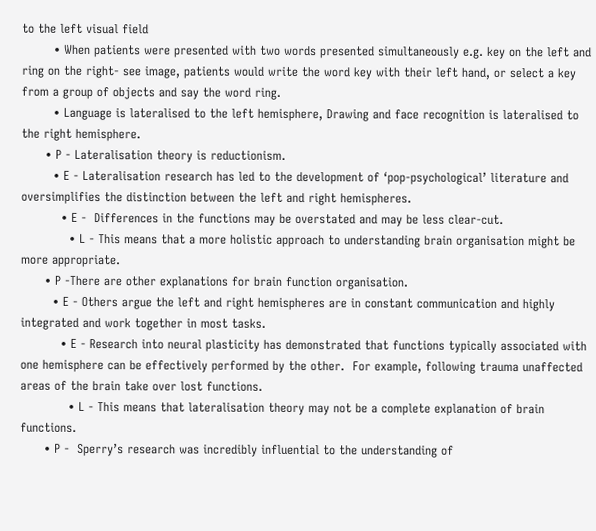to the left visual field
        • When patients were presented with two words presented simultaneously e.g. key on the left and ring on the right- see image, patients would write the word key with their left hand, or select a key from a group of objects and say the word ring.
        • Language is lateralised to the left hemisphere, Drawing and face recognition is lateralised to the right hemisphere.
      • P - Lateralisation theory is reductionism.
        • E - Lateralisation research has led to the development of ‘pop-psychological’ literature and oversimplifies the distinction between the left and right hemispheres.
          • E -  Differences in the functions may be overstated and may be less clear-cut.
            • L - This means that a more holistic approach to understanding brain organisation might be more appropriate.
      • P -There are other explanations for brain function organisation.
        • E - Others argue the left and right hemispheres are in constant communication and highly integrated and work together in most tasks.
          • E - Research into neural plasticity has demonstrated that functions typically associated with one hemisphere can be effectively performed by the other.  For example, following trauma unaffected areas of the brain take over lost functions.
            • L - This means that lateralisation theory may not be a complete explanation of brain functions.
      • P -  Sperry’s research was incredibly influential to the understanding of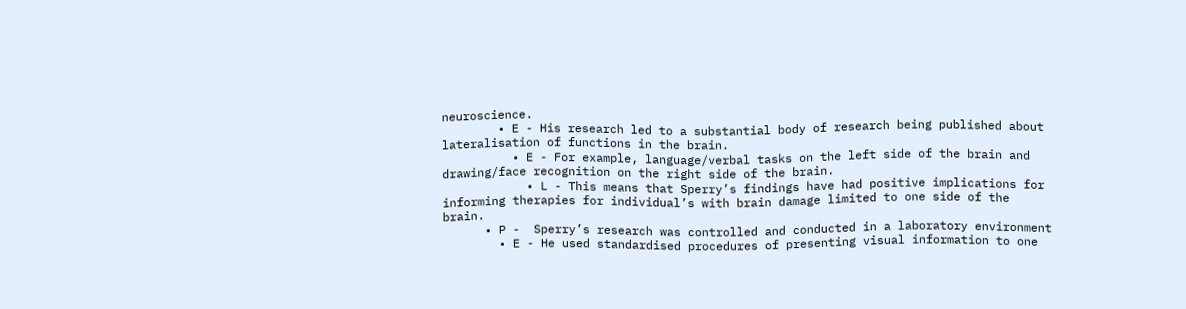neuroscience.
        • E - His research led to a substantial body of research being published about lateralisation of functions in the brain.
          • E - For example, language/verbal tasks on the left side of the brain and drawing/face recognition on the right side of the brain.
            • L - This means that Sperry’s findings have had positive implications for informing therapies for individual’s with brain damage limited to one side of the brain.
      • P -  Sperry’s research was controlled and conducted in a laboratory environment
        • E - He used standardised procedures of presenting visual information to one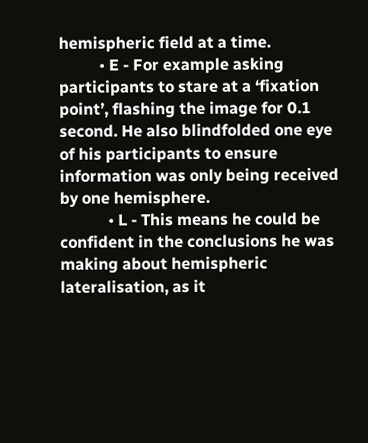hemispheric field at a time.
          • E - For example asking participants to stare at a ‘fixation point’, flashing the image for 0.1 second. He also blindfolded one eye of his participants to ensure information was only being received by one hemisphere.
            • L - This means he could be confident in the conclusions he was making about hemispheric lateralisation, as it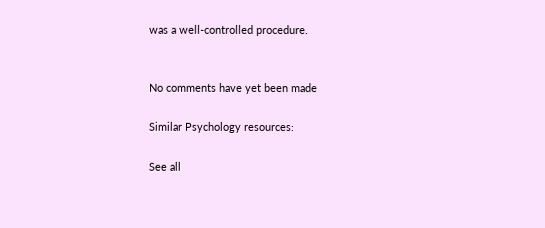was a well-controlled procedure.


No comments have yet been made

Similar Psychology resources:

See all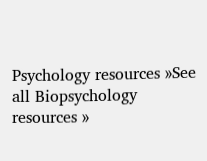Psychology resources »See all Biopsychology resources »